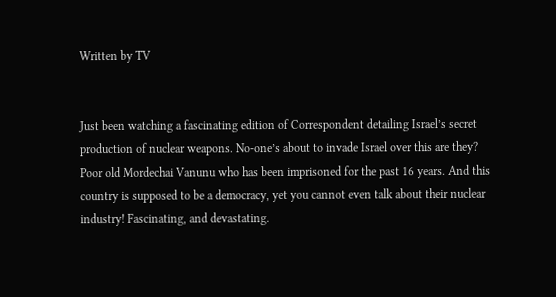Written by TV


Just been watching a fascinating edition of Correspondent detailing Israel’s secret production of nuclear weapons. No-one’s about to invade Israel over this are they?
Poor old Mordechai Vanunu who has been imprisoned for the past 16 years. And this country is supposed to be a democracy, yet you cannot even talk about their nuclear industry! Fascinating, and devastating.